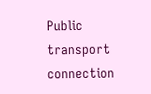Public transport connection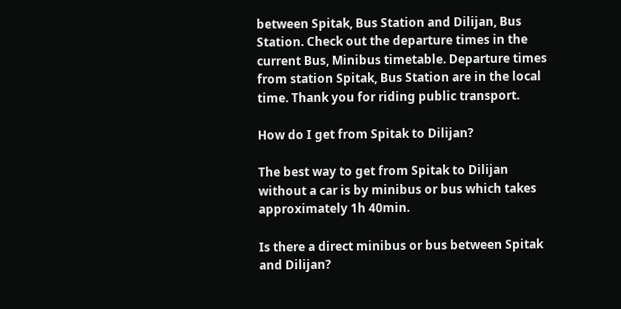between Spitak, Bus Station and Dilijan, Bus Station. Check out the departure times in the current Bus, Minibus timetable. Departure times from station Spitak, Bus Station are in the local time. Thank you for riding public transport.

How do I get from Spitak to Dilijan?

The best way to get from Spitak to Dilijan without a car is by minibus or bus which takes approximately 1h 40min.

Is there a direct minibus or bus between Spitak and Dilijan?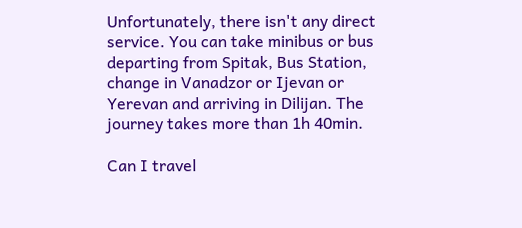Unfortunately, there isn't any direct service. You can take minibus or bus departing from Spitak, Bus Station, change in Vanadzor or Ijevan or Yerevan and arriving in Dilijan. The journey takes more than 1h 40min.

Can I travel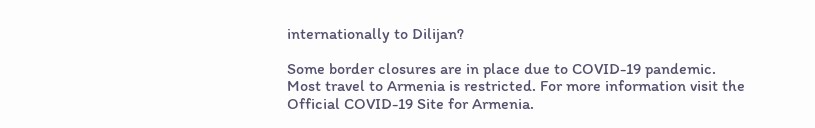internationally to Dilijan?

Some border closures are in place due to COVID-19 pandemic. Most travel to Armenia is restricted. For more information visit the Official COVID-19 Site for Armenia.